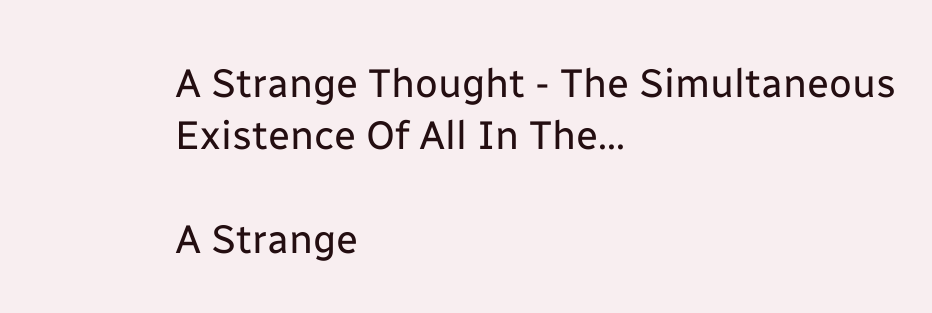A Strange Thought - The Simultaneous Existence Of All In The...

A Strange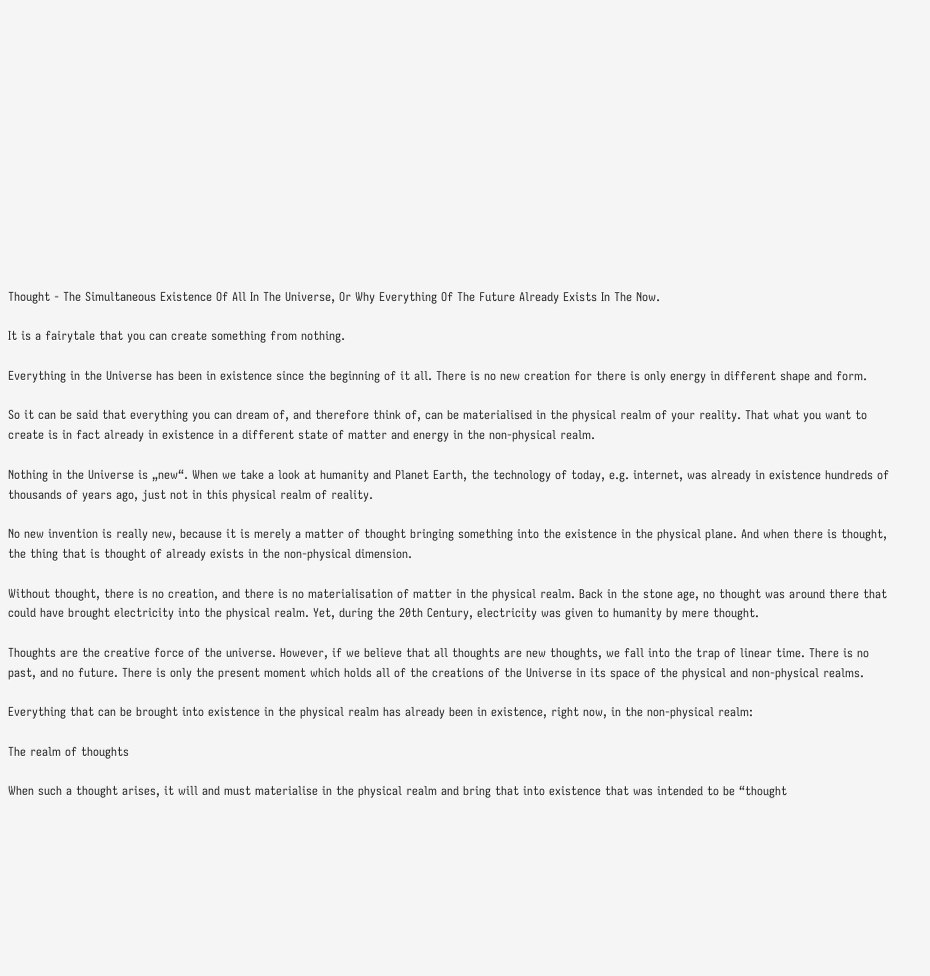Thought - The Simultaneous Existence Of All In The Universe, Or Why Everything Of The Future Already Exists In The Now.

It is a fairytale that you can create something from nothing.

Everything in the Universe has been in existence since the beginning of it all. There is no new creation for there is only energy in different shape and form.

So it can be said that everything you can dream of, and therefore think of, can be materialised in the physical realm of your reality. That what you want to create is in fact already in existence in a different state of matter and energy in the non-physical realm.

Nothing in the Universe is „new“. When we take a look at humanity and Planet Earth, the technology of today, e.g. internet, was already in existence hundreds of thousands of years ago, just not in this physical realm of reality.

No new invention is really new, because it is merely a matter of thought bringing something into the existence in the physical plane. And when there is thought, the thing that is thought of already exists in the non-physical dimension.

Without thought, there is no creation, and there is no materialisation of matter in the physical realm. Back in the stone age, no thought was around there that could have brought electricity into the physical realm. Yet, during the 20th Century, electricity was given to humanity by mere thought.

Thoughts are the creative force of the universe. However, if we believe that all thoughts are new thoughts, we fall into the trap of linear time. There is no past, and no future. There is only the present moment which holds all of the creations of the Universe in its space of the physical and non-physical realms.

Everything that can be brought into existence in the physical realm has already been in existence, right now, in the non-physical realm:

The realm of thoughts

When such a thought arises, it will and must materialise in the physical realm and bring that into existence that was intended to be “thought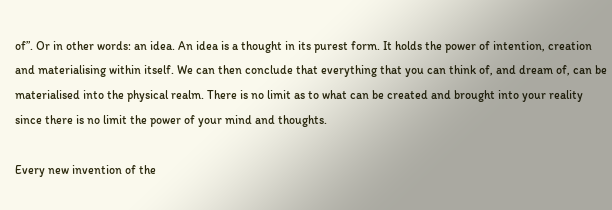of”. Or in other words: an idea. An idea is a thought in its purest form. It holds the power of intention, creation and materialising within itself. We can then conclude that everything that you can think of, and dream of, can be materialised into the physical realm. There is no limit as to what can be created and brought into your reality since there is no limit the power of your mind and thoughts.

Every new invention of the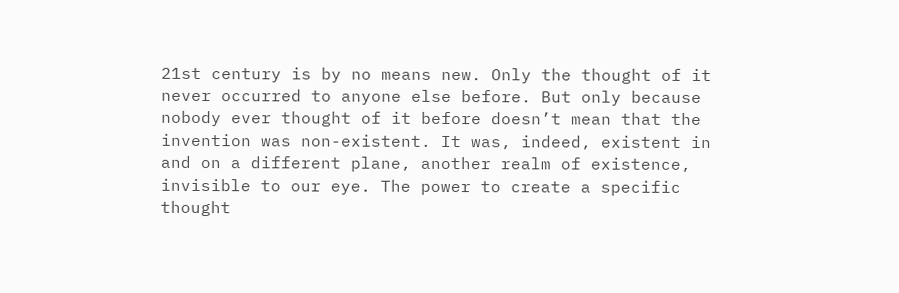21st century is by no means new. Only the thought of it never occurred to anyone else before. But only because nobody ever thought of it before doesn’t mean that the invention was non-existent. It was, indeed, existent in and on a different plane, another realm of existence, invisible to our eye. The power to create a specific thought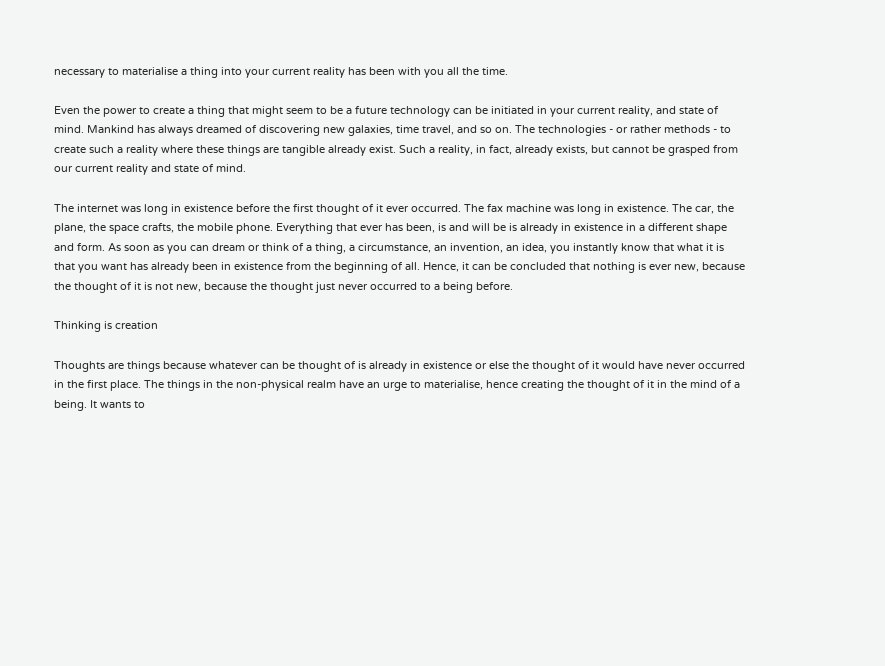necessary to materialise a thing into your current reality has been with you all the time.

Even the power to create a thing that might seem to be a future technology can be initiated in your current reality, and state of mind. Mankind has always dreamed of discovering new galaxies, time travel, and so on. The technologies - or rather methods - to create such a reality where these things are tangible already exist. Such a reality, in fact, already exists, but cannot be grasped from our current reality and state of mind.

The internet was long in existence before the first thought of it ever occurred. The fax machine was long in existence. The car, the plane, the space crafts, the mobile phone. Everything that ever has been, is and will be is already in existence in a different shape and form. As soon as you can dream or think of a thing, a circumstance, an invention, an idea, you instantly know that what it is that you want has already been in existence from the beginning of all. Hence, it can be concluded that nothing is ever new, because the thought of it is not new, because the thought just never occurred to a being before.

Thinking is creation

Thoughts are things because whatever can be thought of is already in existence or else the thought of it would have never occurred in the first place. The things in the non-physical realm have an urge to materialise, hence creating the thought of it in the mind of a being. It wants to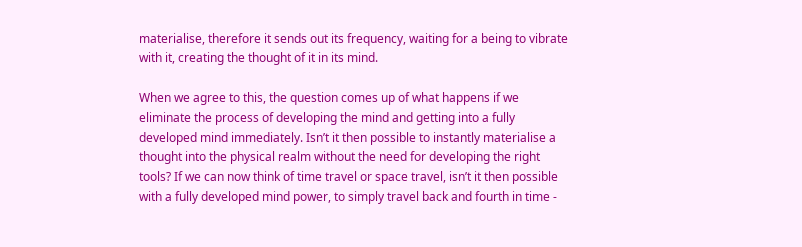materialise, therefore it sends out its frequency, waiting for a being to vibrate with it, creating the thought of it in its mind.

When we agree to this, the question comes up of what happens if we eliminate the process of developing the mind and getting into a fully developed mind immediately. Isn’t it then possible to instantly materialise a thought into the physical realm without the need for developing the right tools? If we can now think of time travel or space travel, isn’t it then possible with a fully developed mind power, to simply travel back and fourth in time -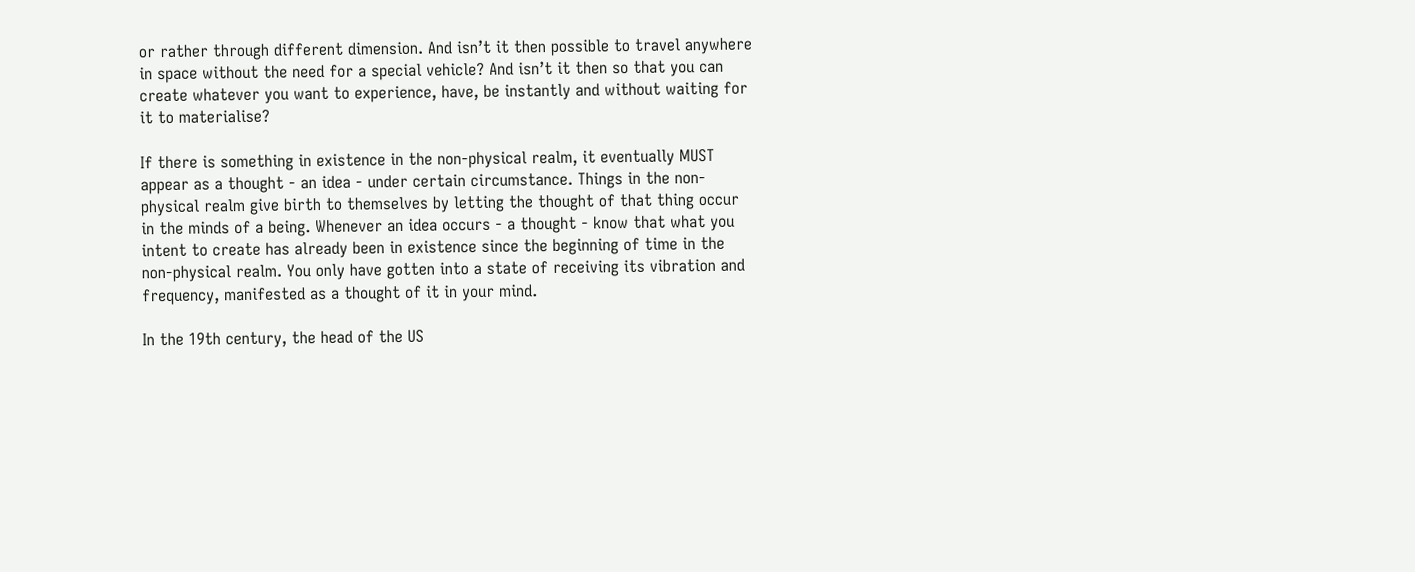or rather through different dimension. And isn’t it then possible to travel anywhere in space without the need for a special vehicle? And isn’t it then so that you can create whatever you want to experience, have, be instantly and without waiting for it to materialise?

If there is something in existence in the non-physical realm, it eventually MUST appear as a thought - an idea - under certain circumstance. Things in the non-physical realm give birth to themselves by letting the thought of that thing occur in the minds of a being. Whenever an idea occurs - a thought - know that what you intent to create has already been in existence since the beginning of time in the non-physical realm. You only have gotten into a state of receiving its vibration and frequency, manifested as a thought of it in your mind.

In the 19th century, the head of the US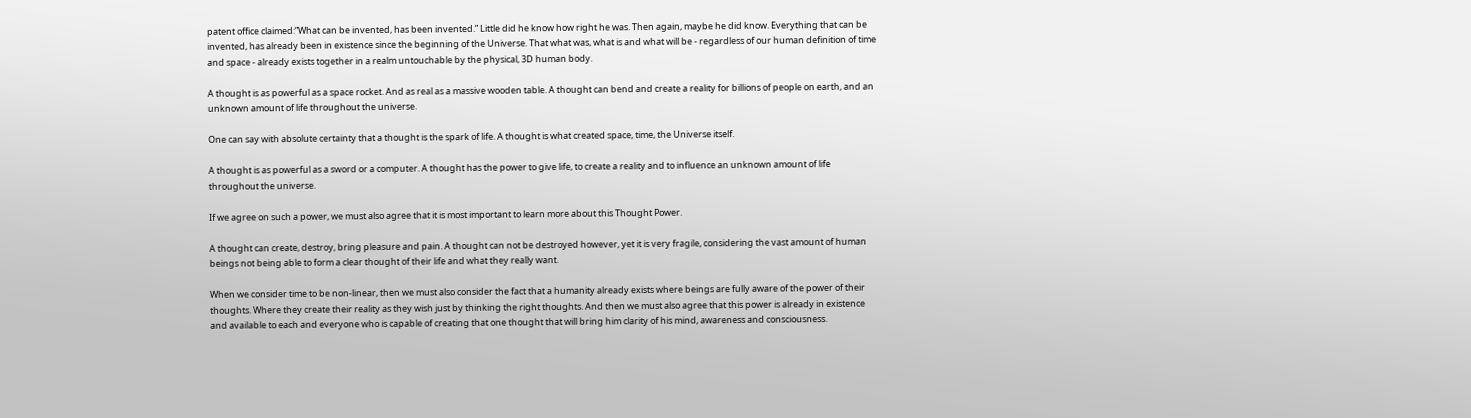patent office claimed:”What can be invented, has been invented.” Little did he know how right he was. Then again, maybe he did know. Everything that can be invented, has already been in existence since the beginning of the Universe. That what was, what is and what will be - regardless of our human definition of time and space - already exists together in a realm untouchable by the physical, 3D human body.

A thought is as powerful as a space rocket. And as real as a massive wooden table. A thought can bend and create a reality for billions of people on earth, and an unknown amount of life throughout the universe.

One can say with absolute certainty that a thought is the spark of life. A thought is what created space, time, the Universe itself.

A thought is as powerful as a sword or a computer. A thought has the power to give life, to create a reality and to influence an unknown amount of life throughout the universe.

If we agree on such a power, we must also agree that it is most important to learn more about this Thought Power.

A thought can create, destroy, bring pleasure and pain. A thought can not be destroyed however, yet it is very fragile, considering the vast amount of human beings not being able to form a clear thought of their life and what they really want.

When we consider time to be non-linear, then we must also consider the fact that a humanity already exists where beings are fully aware of the power of their thoughts. Where they create their reality as they wish just by thinking the right thoughts. And then we must also agree that this power is already in existence and available to each and everyone who is capable of creating that one thought that will bring him clarity of his mind, awareness and consciousness.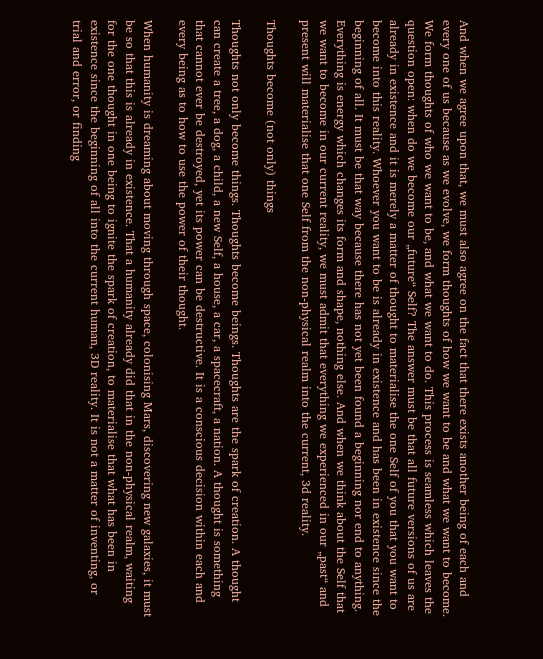And when we agree upon that, we must also agree on the fact that there exists another being of each and every one of us because as we evolve, we form thoughts of how we want to be and what we want to become. We form thoughts of who we want to be, and what we want to do. This process is seamless which leaves the question open: when do we become our „future“ Self? The answer must be that all future versions of us are already in existence and it is merely a matter of thought to materialise the one Self of you that you want to become into this reality. Whoever you want to be is already in existence and has been in existence since the beginning of all. It must be that way because there has not yet been found a beginning nor end to anything. Everything is energy which changes its form and shape, nothing else. And when we think about the Self that we want to become in our current reality, we must admit that everything we experienced in our „past“ and present will materialise that one Self from the non-physical realm into the current, 3d reality.

Thoughts become (not only) things

Thoughts not only become things. Thoughts become beings. Thoughts are the spark of creation. A thought can create a tree, a dog, a child, a new Self, a house, a car, a spacecraft, a nation. A thought is something that cannot ever be destroyed, yet its power can be destructive. It is a conscious decision within each and every being as to how to use the power of their thought.

When humanity is dreaming about moving through space, colonising Mars, discovering new galaxies, it must be so that this is already in existence. That a humanity already did that in the non-physical realm, waiting for the one thought in one being to ignite the spark of creation, to materialise that what has been in existence since the beginning of all into the current human, 3D reality. It is not a matter of inventing, or trial and error, or finding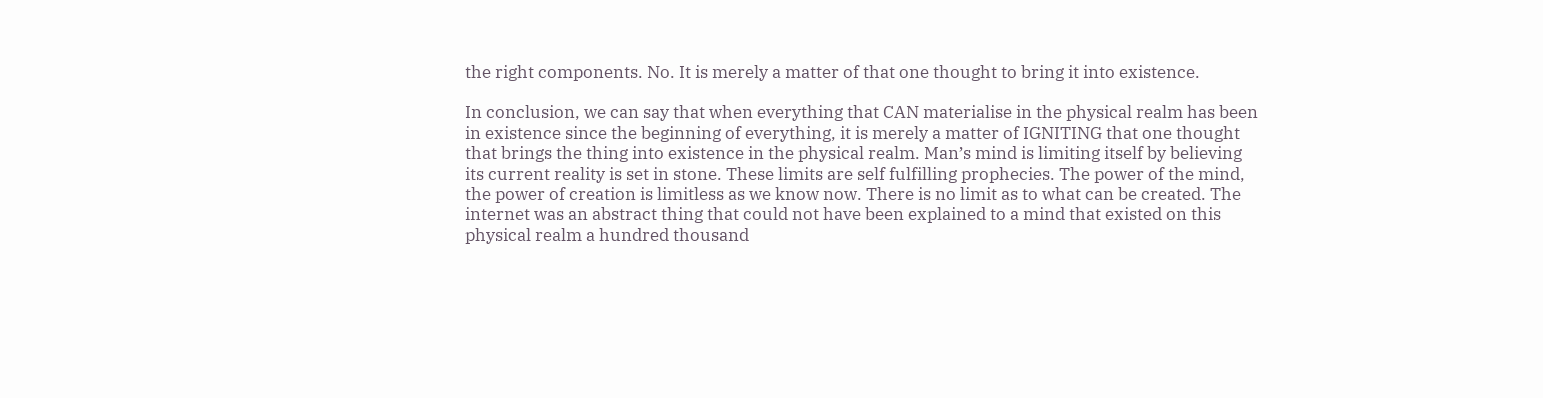the right components. No. It is merely a matter of that one thought to bring it into existence.

In conclusion, we can say that when everything that CAN materialise in the physical realm has been in existence since the beginning of everything, it is merely a matter of IGNITING that one thought that brings the thing into existence in the physical realm. Man’s mind is limiting itself by believing its current reality is set in stone. These limits are self fulfilling prophecies. The power of the mind, the power of creation is limitless as we know now. There is no limit as to what can be created. The internet was an abstract thing that could not have been explained to a mind that existed on this physical realm a hundred thousand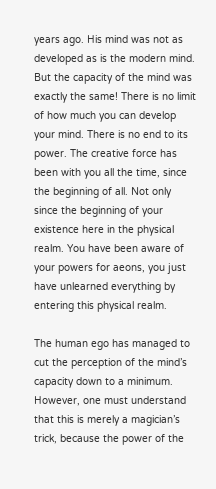years ago. His mind was not as developed as is the modern mind. But the capacity of the mind was exactly the same! There is no limit of how much you can develop your mind. There is no end to its power. The creative force has been with you all the time, since the beginning of all. Not only since the beginning of your existence here in the physical realm. You have been aware of your powers for aeons, you just have unlearned everything by entering this physical realm.

The human ego has managed to cut the perception of the mind’s capacity down to a minimum. However, one must understand that this is merely a magician’s trick, because the power of the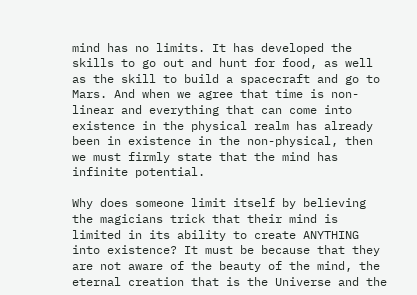mind has no limits. It has developed the skills to go out and hunt for food, as well as the skill to build a spacecraft and go to Mars. And when we agree that time is non-linear and everything that can come into existence in the physical realm has already been in existence in the non-physical, then we must firmly state that the mind has infinite potential.

Why does someone limit itself by believing the magicians trick that their mind is limited in its ability to create ANYTHING into existence? It must be because that they are not aware of the beauty of the mind, the eternal creation that is the Universe and the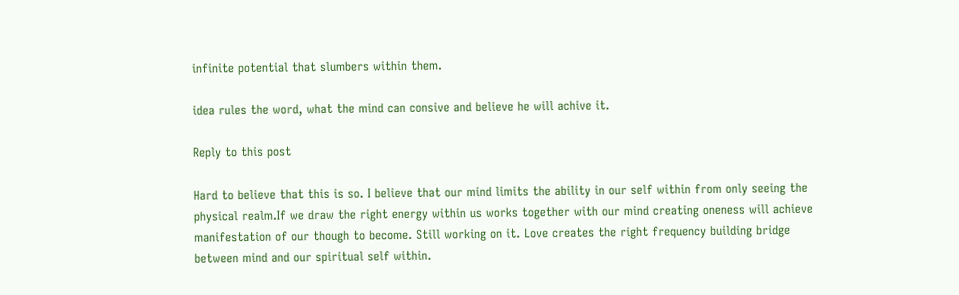infinite potential that slumbers within them.

idea rules the word, what the mind can consive and believe he will achive it.

Reply to this post

Hard to believe that this is so. I believe that our mind limits the ability in our self within from only seeing the physical realm.If we draw the right energy within us works together with our mind creating oneness will achieve manifestation of our though to become. Still working on it. Love creates the right frequency building bridge between mind and our spiritual self within.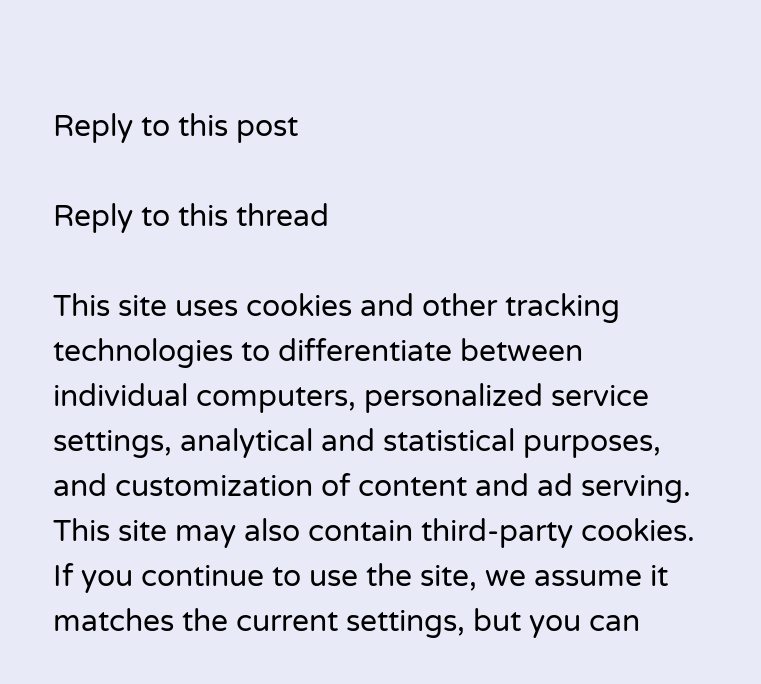Reply to this post

Reply to this thread

This site uses cookies and other tracking technologies to differentiate between individual computers, personalized service settings, analytical and statistical purposes, and customization of content and ad serving. This site may also contain third-party cookies. If you continue to use the site, we assume it matches the current settings, but you can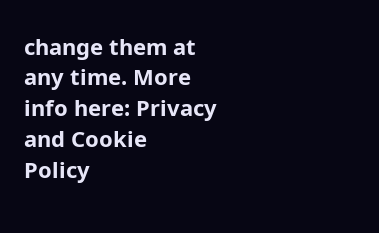change them at any time. More info here: Privacy and Cookie Policy